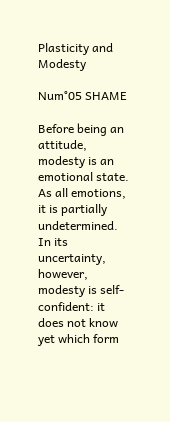Plasticity and Modesty

Num°05 SHAME

Before being an attitude, modesty is an emotional state. As all emotions, it is partially undetermined. In its uncertainty, however, modesty is self-confident: it does not know yet which form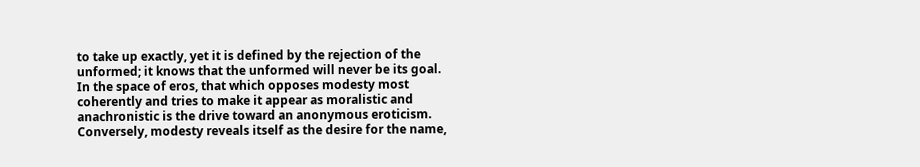to take up exactly, yet it is defined by the rejection of the unformed; it knows that the unformed will never be its goal. In the space of eros, that which opposes modesty most coherently and tries to make it appear as moralistic and anachronistic is the drive toward an anonymous eroticism. Conversely, modesty reveals itself as the desire for the name,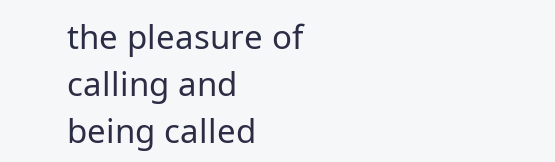the pleasure of calling and being called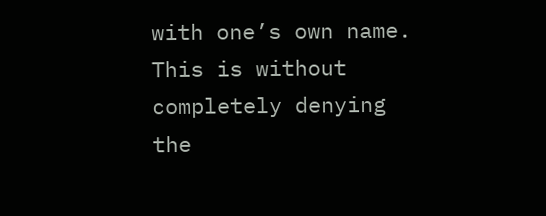with one’s own name. This is without completely denying the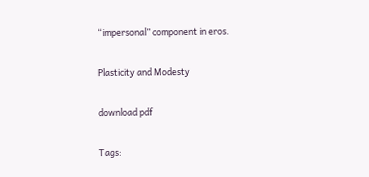“impersonal” component in eros.

Plasticity and Modesty

download pdf

Tags: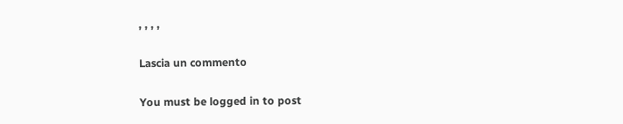, , , ,

Lascia un commento

You must be logged in to post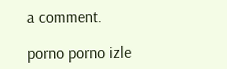a comment.

porno porno izle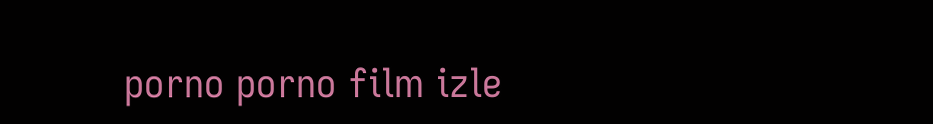porno porno film izle